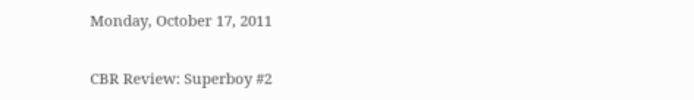Monday, October 17, 2011

CBR Review: Superboy #2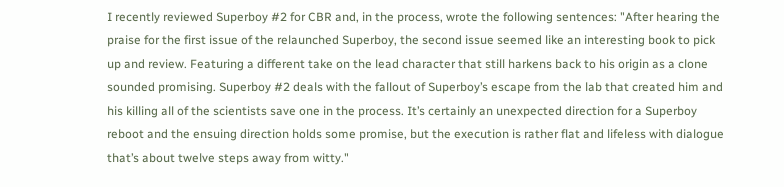I recently reviewed Superboy #2 for CBR and, in the process, wrote the following sentences: "After hearing the praise for the first issue of the relaunched Superboy, the second issue seemed like an interesting book to pick up and review. Featuring a different take on the lead character that still harkens back to his origin as a clone sounded promising. Superboy #2 deals with the fallout of Superboy’s escape from the lab that created him and his killing all of the scientists save one in the process. It’s certainly an unexpected direction for a Superboy reboot and the ensuing direction holds some promise, but the execution is rather flat and lifeless with dialogue that’s about twelve steps away from witty."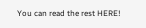You can read the rest HERE!